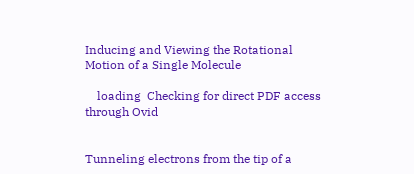Inducing and Viewing the Rotational Motion of a Single Molecule

    loading  Checking for direct PDF access through Ovid


Tunneling electrons from the tip of a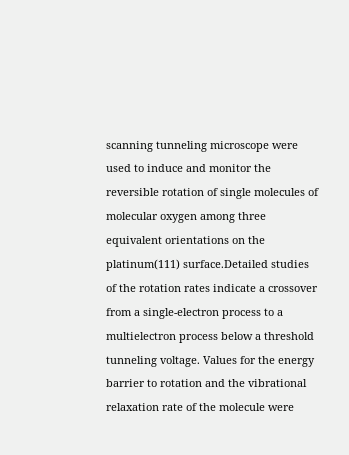scanning tunneling microscope were used to induce and monitor the reversible rotation of single molecules of molecular oxygen among three equivalent orientations on the platinum(111) surface.Detailed studies of the rotation rates indicate a crossover from a single-electron process to a multielectron process below a threshold tunneling voltage. Values for the energy barrier to rotation and the vibrational relaxation rate of the molecule were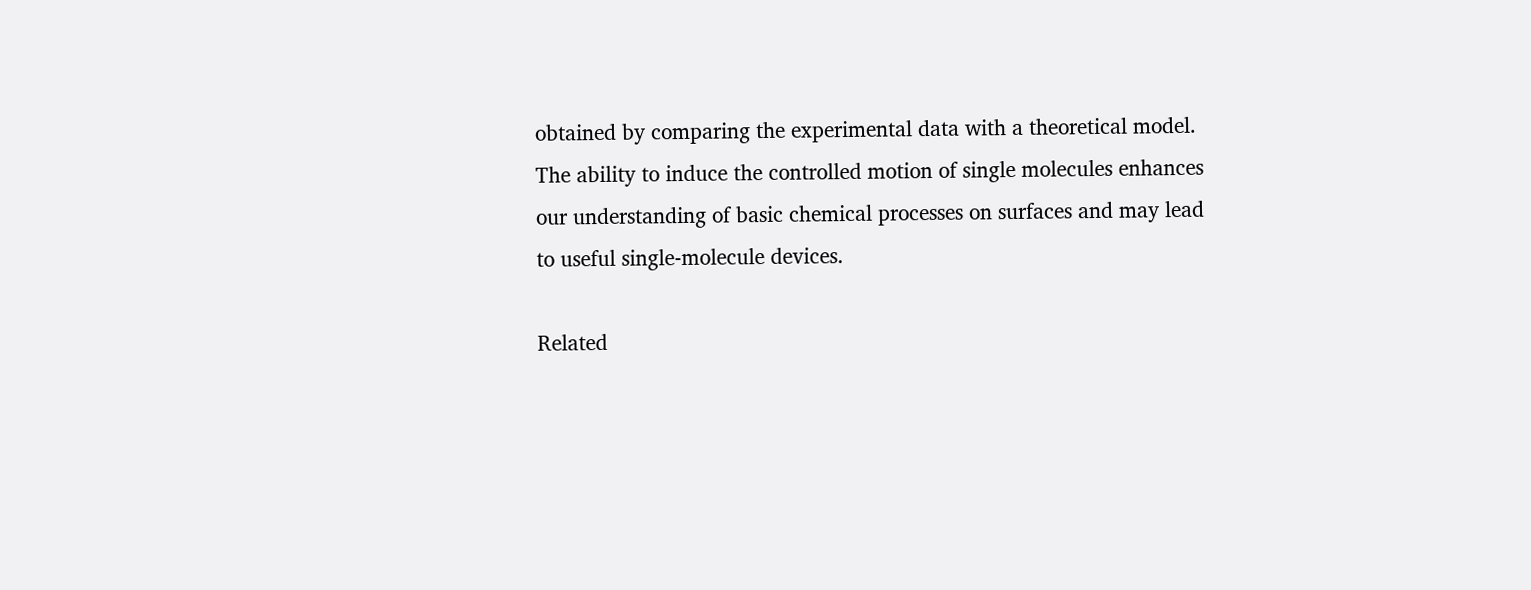obtained by comparing the experimental data with a theoretical model. The ability to induce the controlled motion of single molecules enhances our understanding of basic chemical processes on surfaces and may lead to useful single-molecule devices.

Related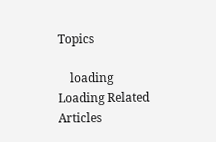Topics

    loading  Loading Related Articles